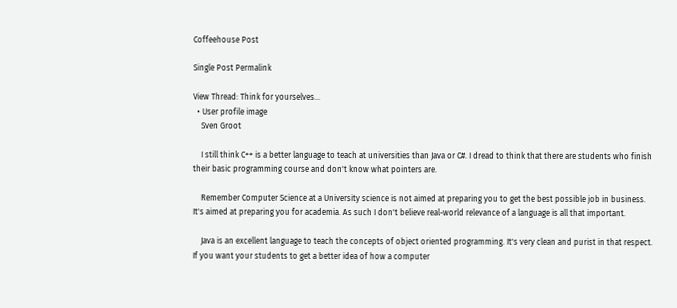Coffeehouse Post

Single Post Permalink

View Thread: Think for yourselves...
  • User profile image
    Sven Groot

    I still think C++ is a better language to teach at universities than Java or C#. I dread to think that there are students who finish their basic programming course and don't know what pointers are.

    Remember Computer Science at a University science is not aimed at preparing you to get the best possible job in business. It's aimed at preparing you for academia. As such I don't believe real-world relevance of a language is all that important.

    Java is an excellent language to teach the concepts of object oriented programming. It's very clean and purist in that respect. If you want your students to get a better idea of how a computer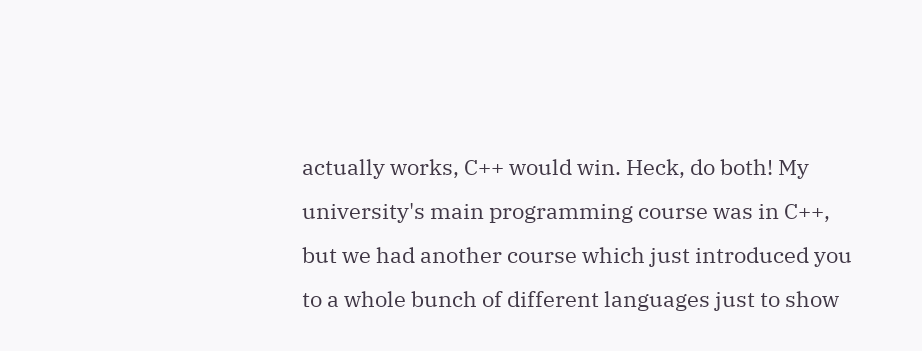actually works, C++ would win. Heck, do both! My university's main programming course was in C++, but we had another course which just introduced you to a whole bunch of different languages just to show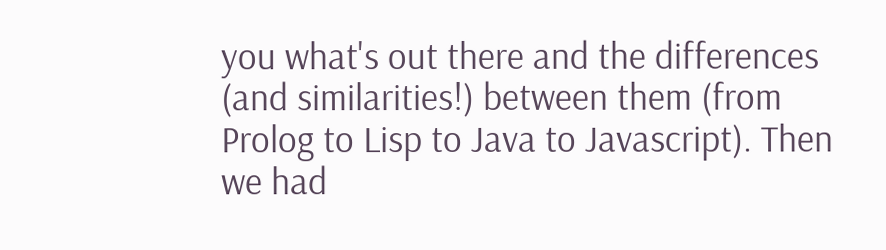you what's out there and the differences (and similarities!) between them (from Prolog to Lisp to Java to Javascript). Then we had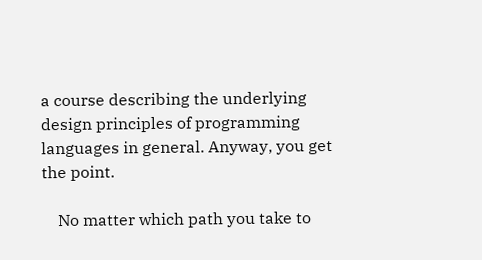a course describing the underlying design principles of programming languages in general. Anyway, you get the point.

    No matter which path you take to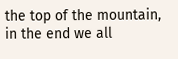the top of the mountain, in the end we all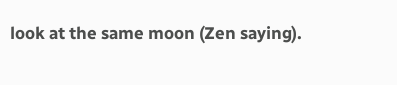look at the same moon (Zen saying).